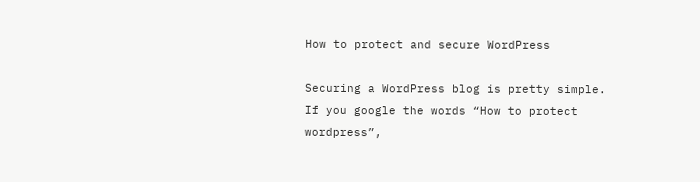How to protect and secure WordPress

Securing a WordPress blog is pretty simple. If you google the words “How to protect wordpress”,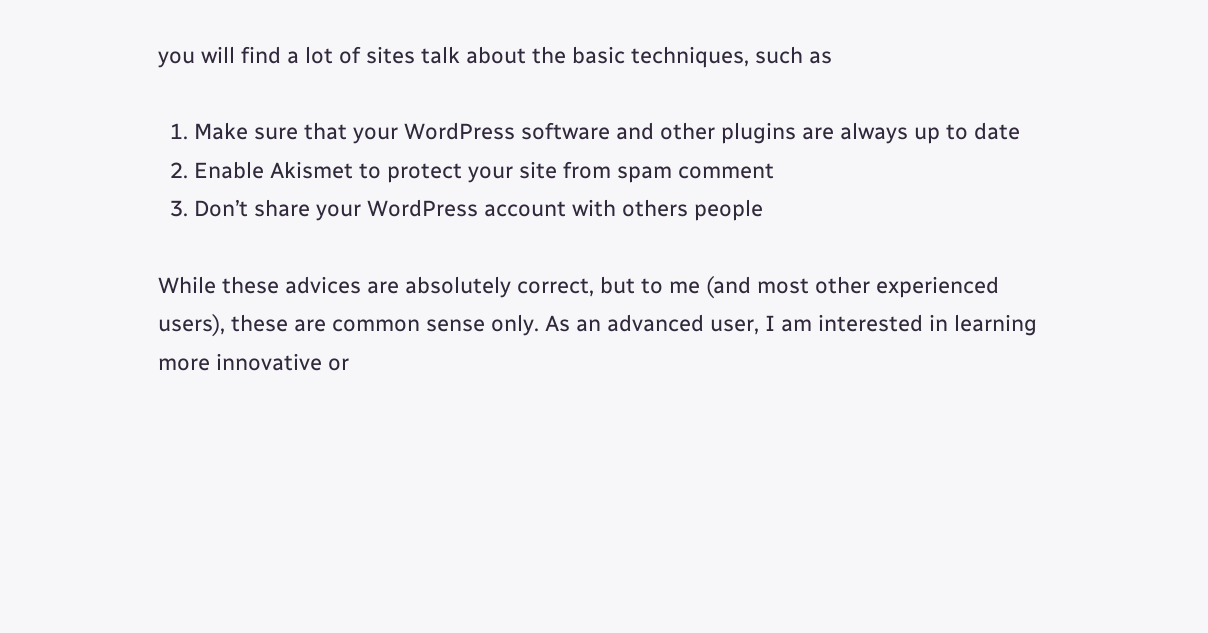you will find a lot of sites talk about the basic techniques, such as

  1. Make sure that your WordPress software and other plugins are always up to date
  2. Enable Akismet to protect your site from spam comment
  3. Don’t share your WordPress account with others people

While these advices are absolutely correct, but to me (and most other experienced users), these are common sense only. As an advanced user, I am interested in learning more innovative or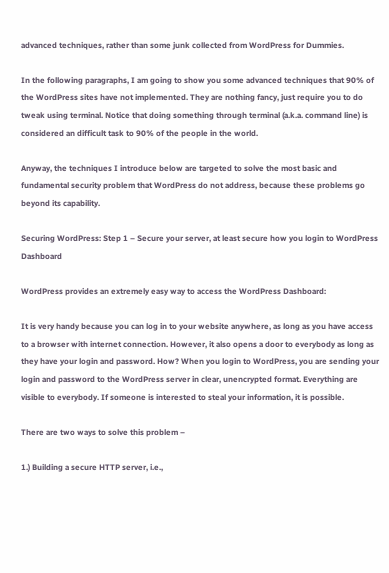advanced techniques, rather than some junk collected from WordPress for Dummies.

In the following paragraphs, I am going to show you some advanced techniques that 90% of the WordPress sites have not implemented. They are nothing fancy, just require you to do tweak using terminal. Notice that doing something through terminal (a.k.a. command line) is considered an difficult task to 90% of the people in the world.

Anyway, the techniques I introduce below are targeted to solve the most basic and fundamental security problem that WordPress do not address, because these problems go beyond its capability.

Securing WordPress: Step 1 – Secure your server, at least secure how you login to WordPress Dashboard

WordPress provides an extremely easy way to access the WordPress Dashboard:

It is very handy because you can log in to your website anywhere, as long as you have access to a browser with internet connection. However, it also opens a door to everybody as long as they have your login and password. How? When you login to WordPress, you are sending your login and password to the WordPress server in clear, unencrypted format. Everything are visible to everybody. If someone is interested to steal your information, it is possible.

There are two ways to solve this problem –

1.) Building a secure HTTP server, i.e.,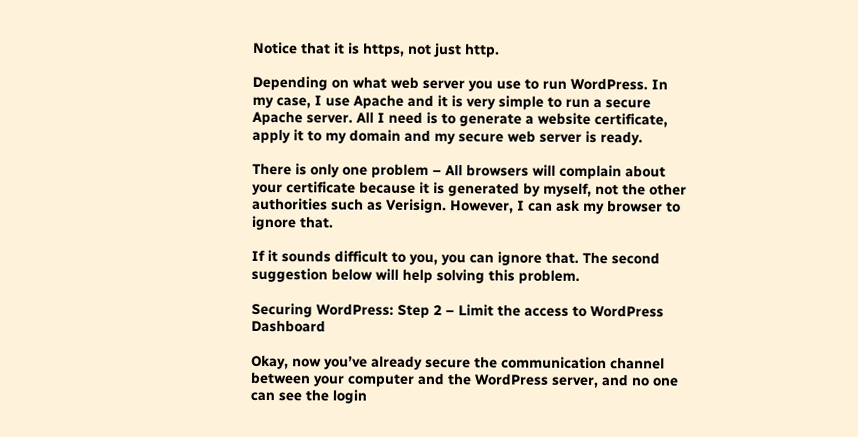Notice that it is https, not just http.

Depending on what web server you use to run WordPress. In my case, I use Apache and it is very simple to run a secure Apache server. All I need is to generate a website certificate, apply it to my domain and my secure web server is ready.

There is only one problem – All browsers will complain about your certificate because it is generated by myself, not the other authorities such as Verisign. However, I can ask my browser to ignore that.

If it sounds difficult to you, you can ignore that. The second suggestion below will help solving this problem.

Securing WordPress: Step 2 – Limit the access to WordPress Dashboard

Okay, now you’ve already secure the communication channel between your computer and the WordPress server, and no one can see the login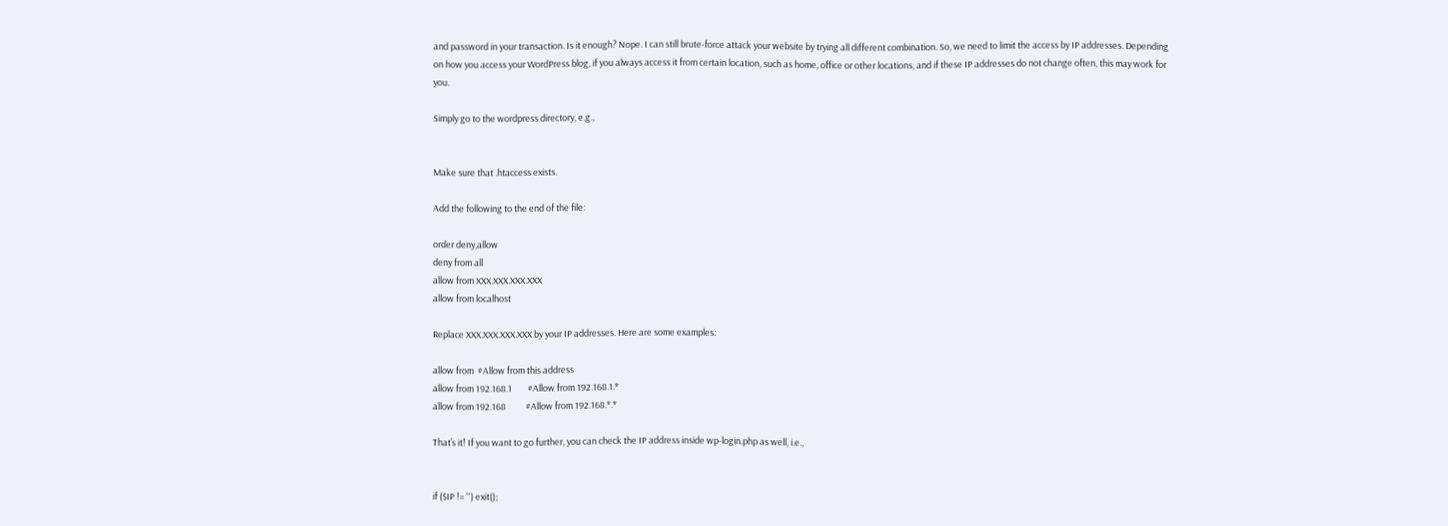and password in your transaction. Is it enough? Nope. I can still brute-force attack your website by trying all different combination. So, we need to limit the access by IP addresses. Depending on how you access your WordPress blog, if you always access it from certain location, such as home, office or other locations, and if these IP addresses do not change often, this may work for you.

Simply go to the wordpress directory, e.g.,


Make sure that .htaccess exists.

Add the following to the end of the file:

order deny,allow
deny from all
allow from XXX.XXX.XXX.XXX
allow from localhost

Replace XXX.XXX.XXX.XXX by your IP addresses. Here are some examples:

allow from  #Allow from this address
allow from 192.168.1        #Allow from 192.168.1.*
allow from 192.168          #Allow from 192.168.*.*

That’s it! If you want to go further, you can check the IP address inside wp-login.php as well, i.e.,


if ($IP != '') exit();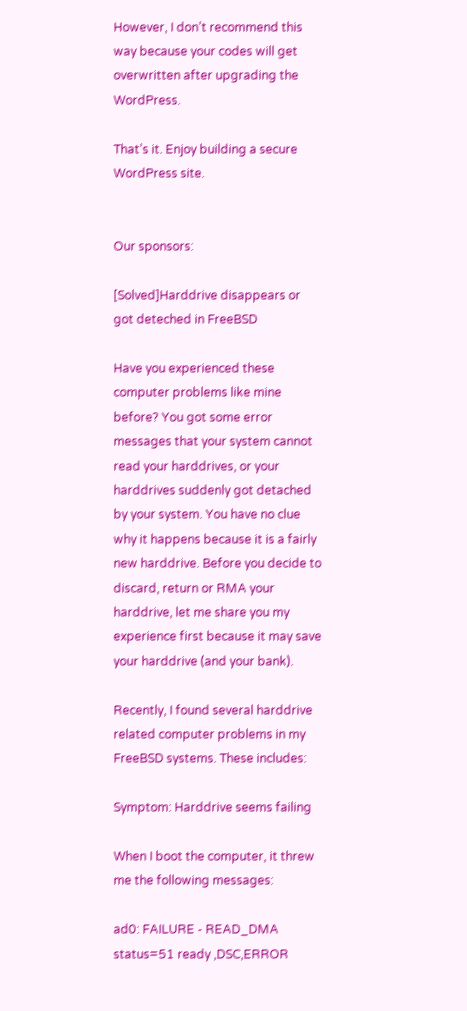However, I don’t recommend this way because your codes will get overwritten after upgrading the WordPress.

That’s it. Enjoy building a secure WordPress site.


Our sponsors:

[Solved]Harddrive disappears or got deteched in FreeBSD

Have you experienced these computer problems like mine before? You got some error messages that your system cannot read your harddrives, or your harddrives suddenly got detached by your system. You have no clue why it happens because it is a fairly new harddrive. Before you decide to discard, return or RMA your harddrive, let me share you my experience first because it may save your harddrive (and your bank).

Recently, I found several harddrive related computer problems in my FreeBSD systems. These includes:

Symptom: Harddrive seems failing

When I boot the computer, it threw me the following messages:

ad0: FAILURE - READ_DMA status=51 ready ,DSC,ERROR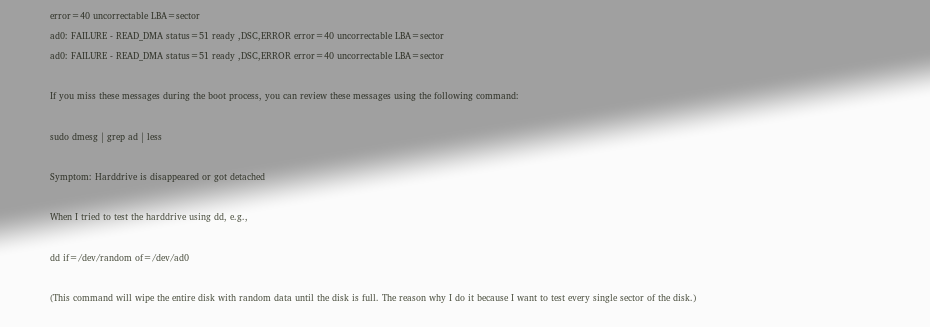error=40 uncorrectable LBA=sector
ad0: FAILURE - READ_DMA status=51 ready ,DSC,ERROR error=40 uncorrectable LBA=sector
ad0: FAILURE - READ_DMA status=51 ready ,DSC,ERROR error=40 uncorrectable LBA=sector

If you miss these messages during the boot process, you can review these messages using the following command:

sudo dmesg | grep ad | less

Symptom: Harddrive is disappeared or got detached

When I tried to test the harddrive using dd, e.g.,

dd if=/dev/random of=/dev/ad0

(This command will wipe the entire disk with random data until the disk is full. The reason why I do it because I want to test every single sector of the disk.)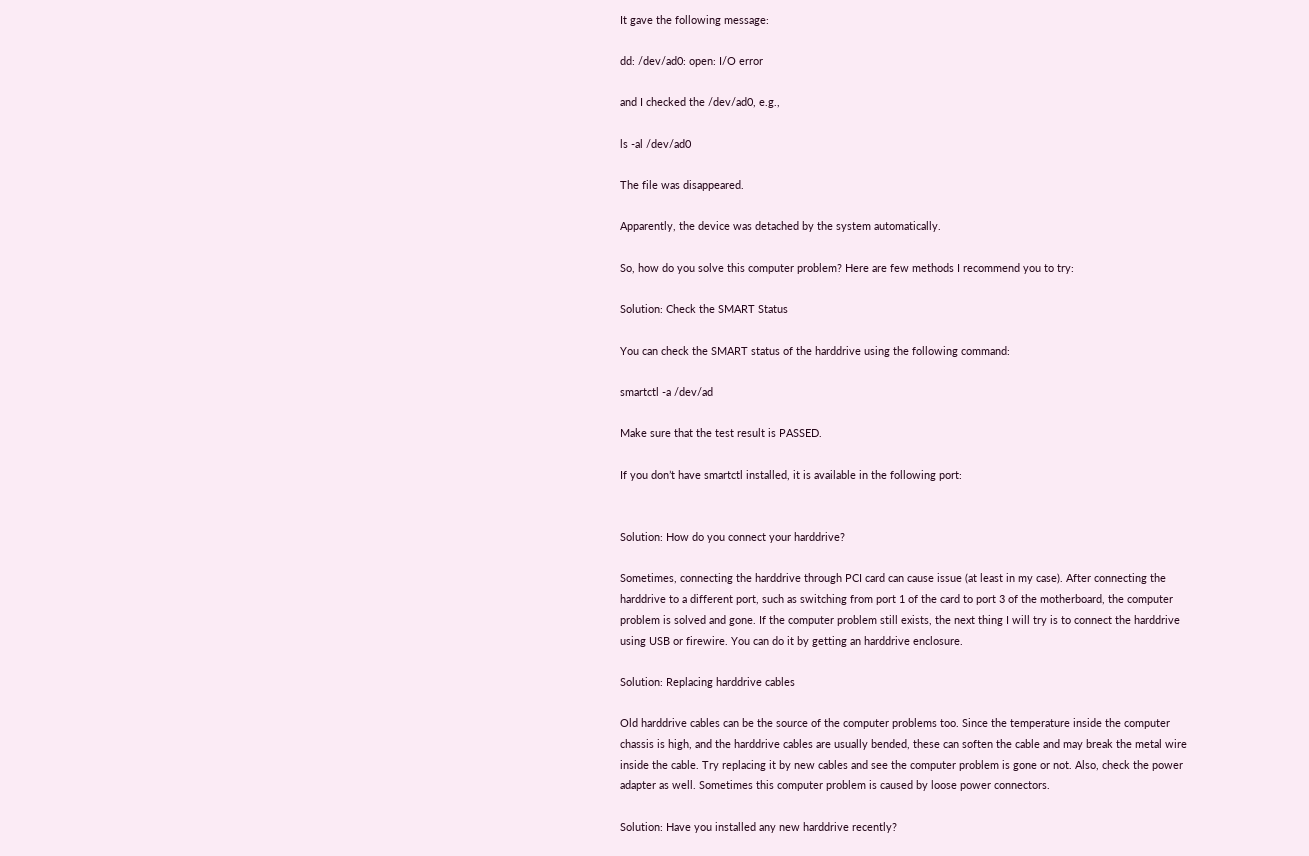It gave the following message:

dd: /dev/ad0: open: I/O error

and I checked the /dev/ad0, e.g.,

ls -al /dev/ad0

The file was disappeared.

Apparently, the device was detached by the system automatically.

So, how do you solve this computer problem? Here are few methods I recommend you to try:

Solution: Check the SMART Status

You can check the SMART status of the harddrive using the following command:

smartctl -a /dev/ad

Make sure that the test result is PASSED.

If you don’t have smartctl installed, it is available in the following port:


Solution: How do you connect your harddrive?

Sometimes, connecting the harddrive through PCI card can cause issue (at least in my case). After connecting the harddrive to a different port, such as switching from port 1 of the card to port 3 of the motherboard, the computer problem is solved and gone. If the computer problem still exists, the next thing I will try is to connect the harddrive using USB or firewire. You can do it by getting an harddrive enclosure.

Solution: Replacing harddrive cables

Old harddrive cables can be the source of the computer problems too. Since the temperature inside the computer chassis is high, and the harddrive cables are usually bended, these can soften the cable and may break the metal wire inside the cable. Try replacing it by new cables and see the computer problem is gone or not. Also, check the power adapter as well. Sometimes this computer problem is caused by loose power connectors.

Solution: Have you installed any new harddrive recently?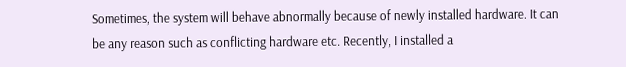Sometimes, the system will behave abnormally because of newly installed hardware. It can be any reason such as conflicting hardware etc. Recently, I installed a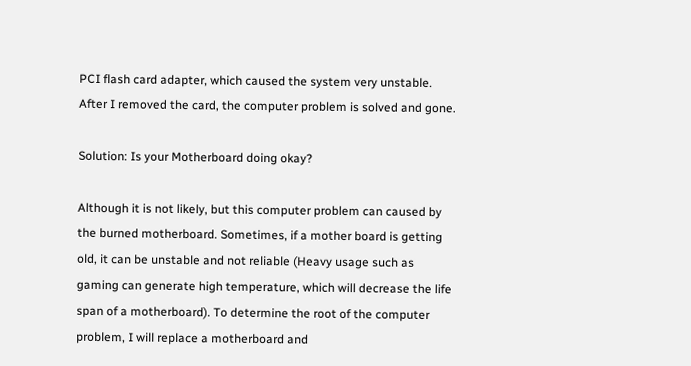PCI flash card adapter, which caused the system very unstable. After I removed the card, the computer problem is solved and gone.

Solution: Is your Motherboard doing okay?

Although it is not likely, but this computer problem can caused by the burned motherboard. Sometimes, if a mother board is getting old, it can be unstable and not reliable (Heavy usage such as gaming can generate high temperature, which will decrease the life span of a motherboard). To determine the root of the computer problem, I will replace a motherboard and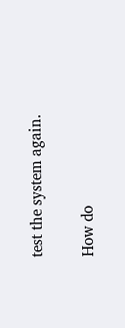test the system again.

How do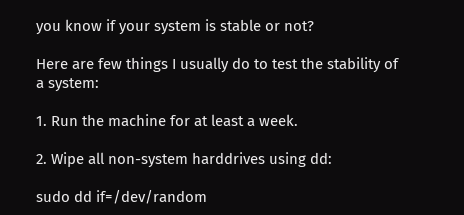you know if your system is stable or not?

Here are few things I usually do to test the stability of a system:

1. Run the machine for at least a week.

2. Wipe all non-system harddrives using dd:

sudo dd if=/dev/random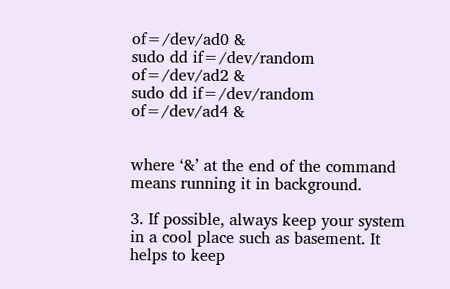of=/dev/ad0 &
sudo dd if=/dev/random of=/dev/ad2 &
sudo dd if=/dev/random of=/dev/ad4 &


where ‘&’ at the end of the command means running it in background.

3. If possible, always keep your system in a cool place such as basement. It helps to keep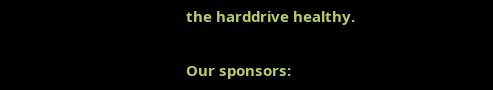the harddrive healthy.


Our sponsors: